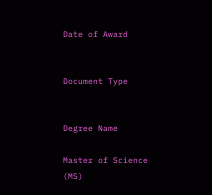Date of Award


Document Type


Degree Name

Master of Science (MS)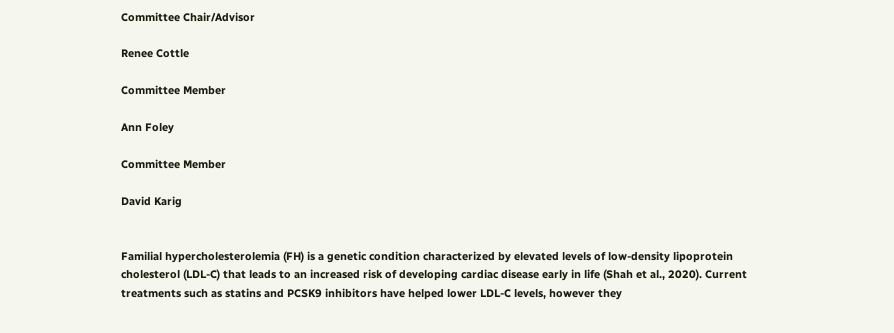Committee Chair/Advisor

Renee Cottle

Committee Member

Ann Foley

Committee Member

David Karig


Familial hypercholesterolemia (FH) is a genetic condition characterized by elevated levels of low-density lipoprotein cholesterol (LDL-C) that leads to an increased risk of developing cardiac disease early in life (Shah et al., 2020). Current treatments such as statins and PCSK9 inhibitors have helped lower LDL-C levels, however they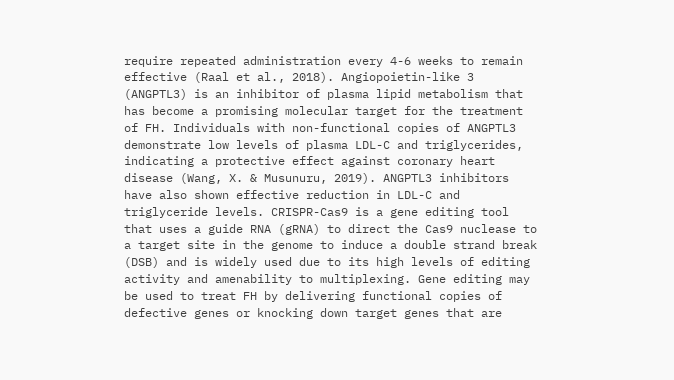require repeated administration every 4-6 weeks to remain effective (Raal et al., 2018). Angiopoietin-like 3 (ANGPTL3) is an inhibitor of plasma lipid metabolism that has become a promising molecular target for the treatment of FH. Individuals with non-functional copies of ANGPTL3 demonstrate low levels of plasma LDL-C and triglycerides, indicating a protective effect against coronary heart disease (Wang, X. & Musunuru, 2019). ANGPTL3 inhibitors have also shown effective reduction in LDL-C and triglyceride levels. CRISPR-Cas9 is a gene editing tool that uses a guide RNA (gRNA) to direct the Cas9 nuclease to a target site in the genome to induce a double strand break (DSB) and is widely used due to its high levels of editing activity and amenability to multiplexing. Gene editing may be used to treat FH by delivering functional copies of defective genes or knocking down target genes that are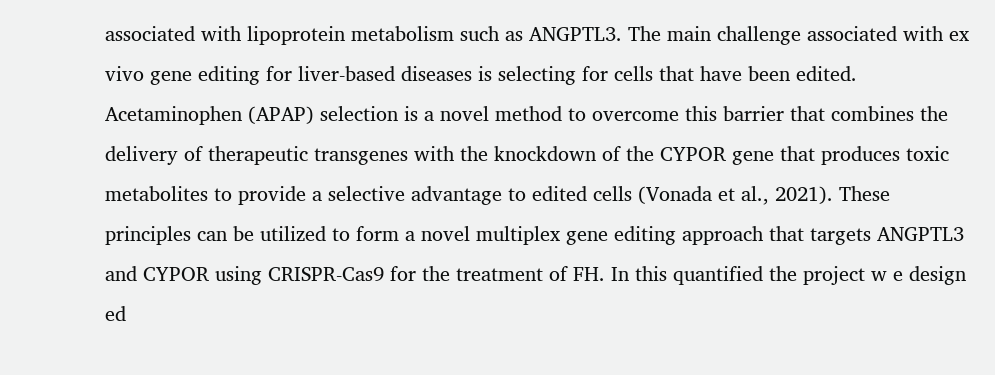associated with lipoprotein metabolism such as ANGPTL3. The main challenge associated with ex vivo gene editing for liver-based diseases is selecting for cells that have been edited. Acetaminophen (APAP) selection is a novel method to overcome this barrier that combines the delivery of therapeutic transgenes with the knockdown of the CYPOR gene that produces toxic metabolites to provide a selective advantage to edited cells (Vonada et al., 2021). These principles can be utilized to form a novel multiplex gene editing approach that targets ANGPTL3 and CYPOR using CRISPR-Cas9 for the treatment of FH. In this quantified the project w e design ed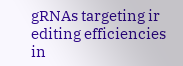gRNAs targeting ir editing efficiencies in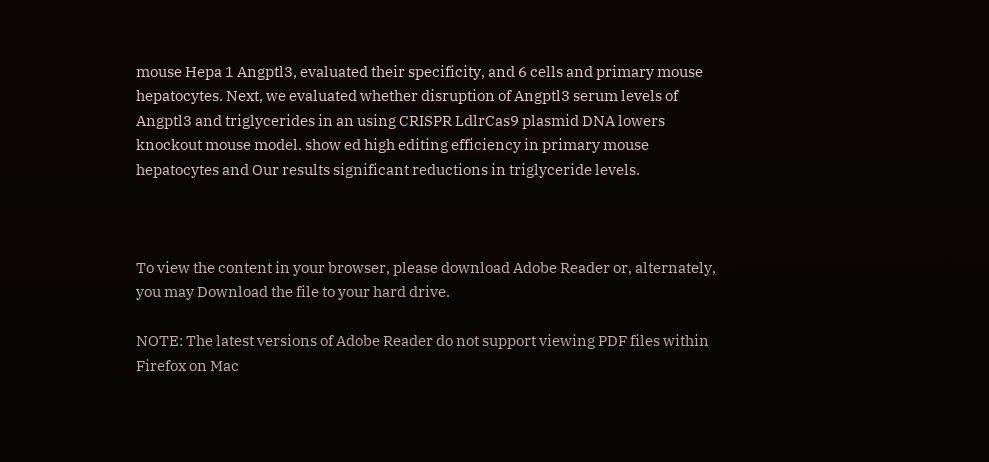mouse Hepa 1 Angptl3, evaluated their specificity, and 6 cells and primary mouse hepatocytes. Next, we evaluated whether disruption of Angptl3 serum levels of Angptl3 and triglycerides in an using CRISPR LdlrCas9 plasmid DNA lowers knockout mouse model. show ed high editing efficiency in primary mouse hepatocytes and Our results significant reductions in triglyceride levels.



To view the content in your browser, please download Adobe Reader or, alternately,
you may Download the file to your hard drive.

NOTE: The latest versions of Adobe Reader do not support viewing PDF files within Firefox on Mac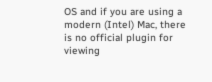OS and if you are using a modern (Intel) Mac, there is no official plugin for viewing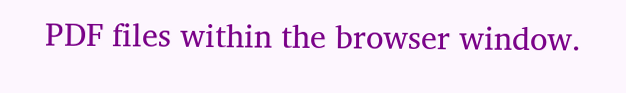PDF files within the browser window.